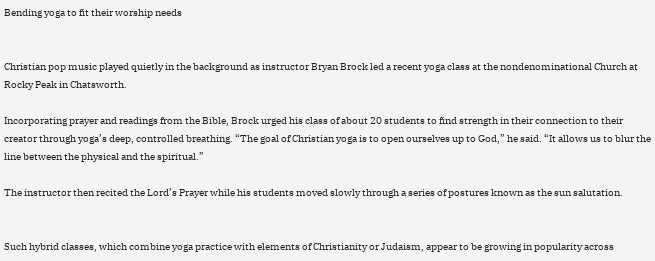Bending yoga to fit their worship needs


Christian pop music played quietly in the background as instructor Bryan Brock led a recent yoga class at the nondenominational Church at Rocky Peak in Chatsworth.

Incorporating prayer and readings from the Bible, Brock urged his class of about 20 students to find strength in their connection to their creator through yoga’s deep, controlled breathing. “The goal of Christian yoga is to open ourselves up to God,” he said. “It allows us to blur the line between the physical and the spiritual.”

The instructor then recited the Lord’s Prayer while his students moved slowly through a series of postures known as the sun salutation.


Such hybrid classes, which combine yoga practice with elements of Christianity or Judaism, appear to be growing in popularity across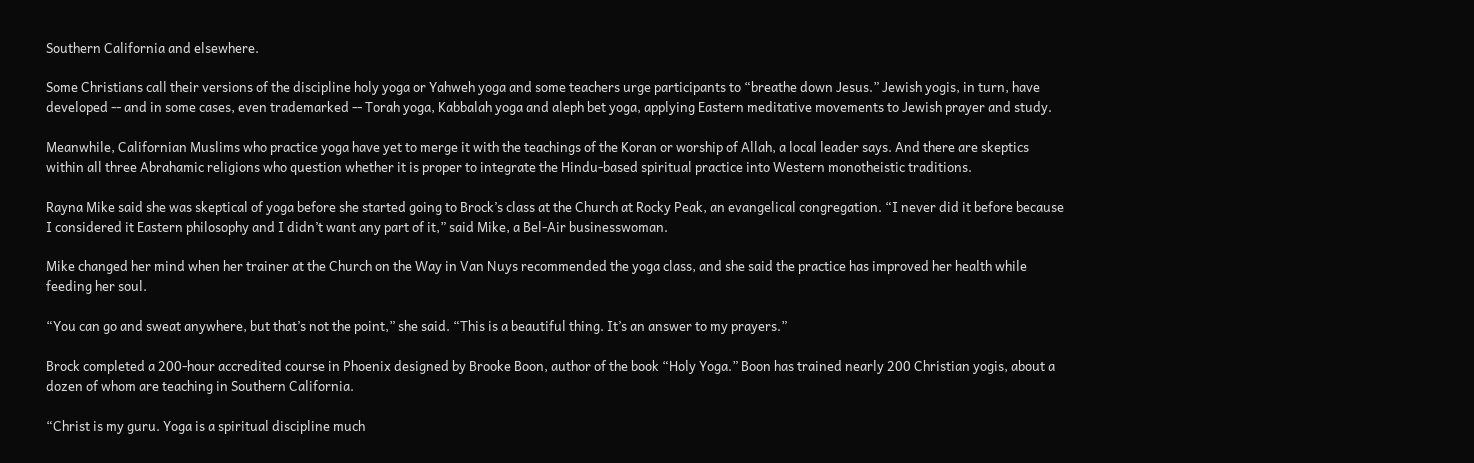Southern California and elsewhere.

Some Christians call their versions of the discipline holy yoga or Yahweh yoga and some teachers urge participants to “breathe down Jesus.” Jewish yogis, in turn, have developed -- and in some cases, even trademarked -- Torah yoga, Kabbalah yoga and aleph bet yoga, applying Eastern meditative movements to Jewish prayer and study.

Meanwhile, Californian Muslims who practice yoga have yet to merge it with the teachings of the Koran or worship of Allah, a local leader says. And there are skeptics within all three Abrahamic religions who question whether it is proper to integrate the Hindu-based spiritual practice into Western monotheistic traditions.

Rayna Mike said she was skeptical of yoga before she started going to Brock’s class at the Church at Rocky Peak, an evangelical congregation. “I never did it before because I considered it Eastern philosophy and I didn’t want any part of it,” said Mike, a Bel-Air businesswoman.

Mike changed her mind when her trainer at the Church on the Way in Van Nuys recommended the yoga class, and she said the practice has improved her health while feeding her soul.

“You can go and sweat anywhere, but that’s not the point,” she said. “This is a beautiful thing. It’s an answer to my prayers.”

Brock completed a 200-hour accredited course in Phoenix designed by Brooke Boon, author of the book “Holy Yoga.” Boon has trained nearly 200 Christian yogis, about a dozen of whom are teaching in Southern California.

“Christ is my guru. Yoga is a spiritual discipline much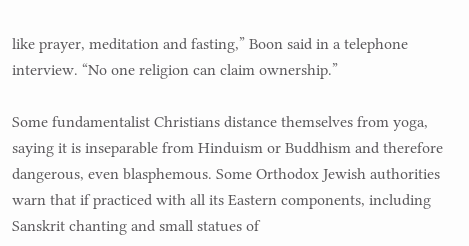like prayer, meditation and fasting,” Boon said in a telephone interview. “No one religion can claim ownership.”

Some fundamentalist Christians distance themselves from yoga, saying it is inseparable from Hinduism or Buddhism and therefore dangerous, even blasphemous. Some Orthodox Jewish authorities warn that if practiced with all its Eastern components, including Sanskrit chanting and small statues of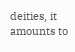deities, it amounts to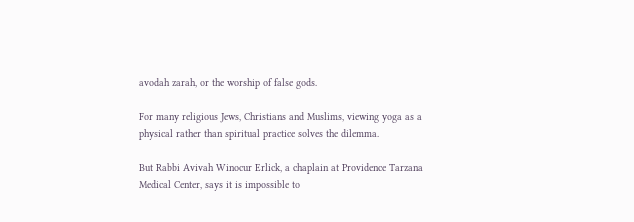avodah zarah, or the worship of false gods.

For many religious Jews, Christians and Muslims, viewing yoga as a physical rather than spiritual practice solves the dilemma.

But Rabbi Avivah Winocur Erlick, a chaplain at Providence Tarzana Medical Center, says it is impossible to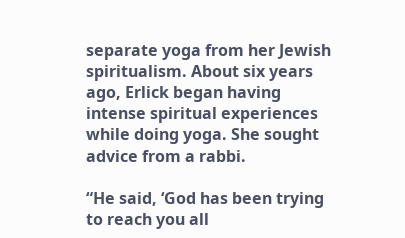separate yoga from her Jewish spiritualism. About six years ago, Erlick began having intense spiritual experiences while doing yoga. She sought advice from a rabbi.

“He said, ‘God has been trying to reach you all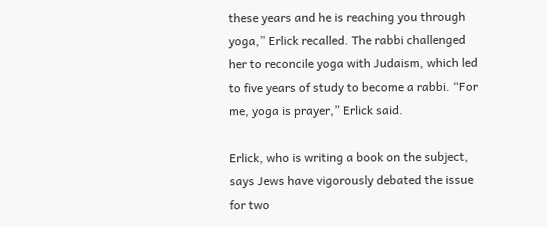these years and he is reaching you through yoga,” Erlick recalled. The rabbi challenged her to reconcile yoga with Judaism, which led to five years of study to become a rabbi. “For me, yoga is prayer,” Erlick said.

Erlick, who is writing a book on the subject, says Jews have vigorously debated the issue for two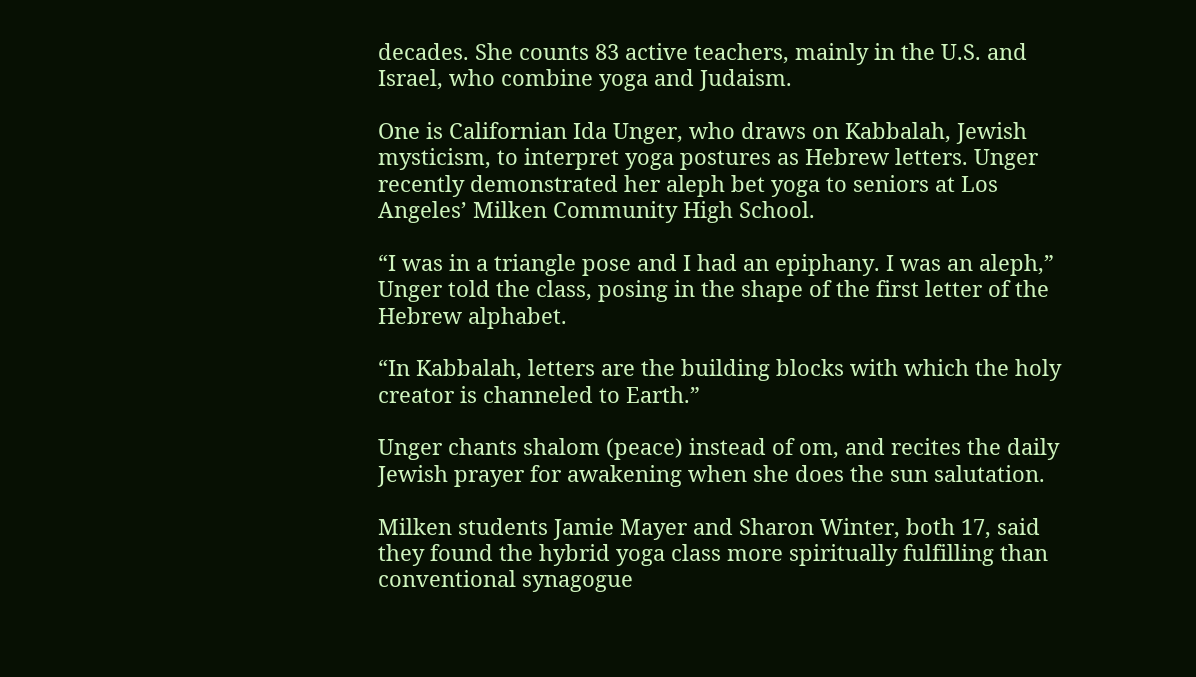decades. She counts 83 active teachers, mainly in the U.S. and Israel, who combine yoga and Judaism.

One is Californian Ida Unger, who draws on Kabbalah, Jewish mysticism, to interpret yoga postures as Hebrew letters. Unger recently demonstrated her aleph bet yoga to seniors at Los Angeles’ Milken Community High School.

“I was in a triangle pose and I had an epiphany. I was an aleph,” Unger told the class, posing in the shape of the first letter of the Hebrew alphabet.

“In Kabbalah, letters are the building blocks with which the holy creator is channeled to Earth.”

Unger chants shalom (peace) instead of om, and recites the daily Jewish prayer for awakening when she does the sun salutation.

Milken students Jamie Mayer and Sharon Winter, both 17, said they found the hybrid yoga class more spiritually fulfilling than conventional synagogue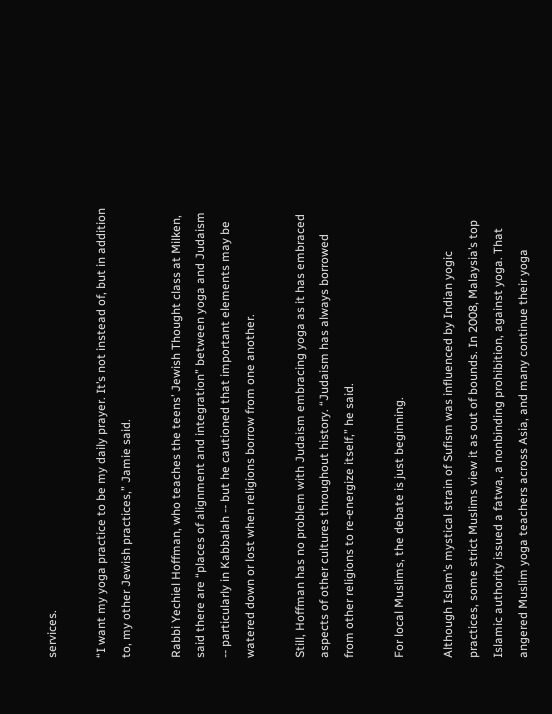services.

“I want my yoga practice to be my daily prayer. It’s not instead of, but in addition to, my other Jewish practices,” Jamie said.

Rabbi Yechiel Hoffman, who teaches the teens’ Jewish Thought class at Milken, said there are “places of alignment and integration” between yoga and Judaism -- particularly in Kabbalah -- but he cautioned that important elements may be watered down or lost when religions borrow from one another.

Still, Hoffman has no problem with Judaism embracing yoga as it has embraced aspects of other cultures throughout history. “Judaism has always borrowed from other religions to re-energize itself,” he said.

For local Muslims, the debate is just beginning.

Although Islam’s mystical strain of Sufism was influenced by Indian yogic practices, some strict Muslims view it as out of bounds. In 2008, Malaysia’s top Islamic authority issued a fatwa, a nonbinding prohibition, against yoga. That angered Muslim yoga teachers across Asia, and many continue their yoga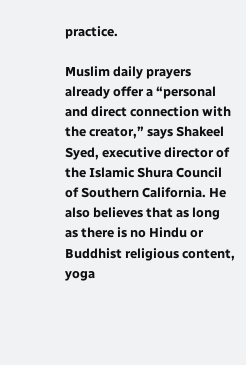practice.

Muslim daily prayers already offer a “personal and direct connection with the creator,” says Shakeel Syed, executive director of the Islamic Shura Council of Southern California. He also believes that as long as there is no Hindu or Buddhist religious content, yoga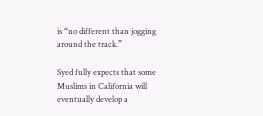is “no different than jogging around the track.”

Syed fully expects that some Muslims in California will eventually develop a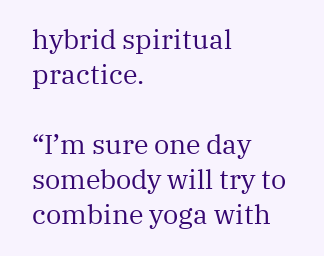hybrid spiritual practice.

“I’m sure one day somebody will try to combine yoga with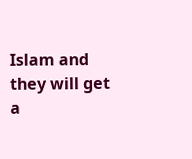Islam and they will get a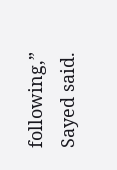following,” Sayed said.